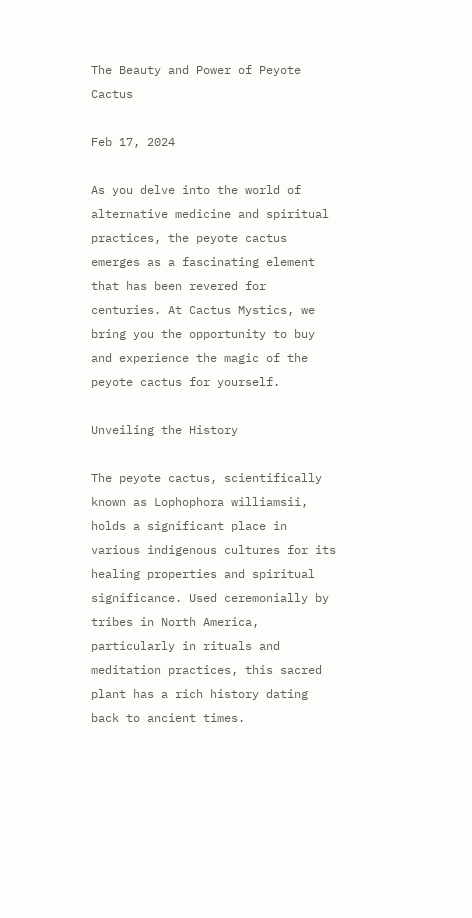The Beauty and Power of Peyote Cactus

Feb 17, 2024

As you delve into the world of alternative medicine and spiritual practices, the peyote cactus emerges as a fascinating element that has been revered for centuries. At Cactus Mystics, we bring you the opportunity to buy and experience the magic of the peyote cactus for yourself.

Unveiling the History

The peyote cactus, scientifically known as Lophophora williamsii, holds a significant place in various indigenous cultures for its healing properties and spiritual significance. Used ceremonially by tribes in North America, particularly in rituals and meditation practices, this sacred plant has a rich history dating back to ancient times.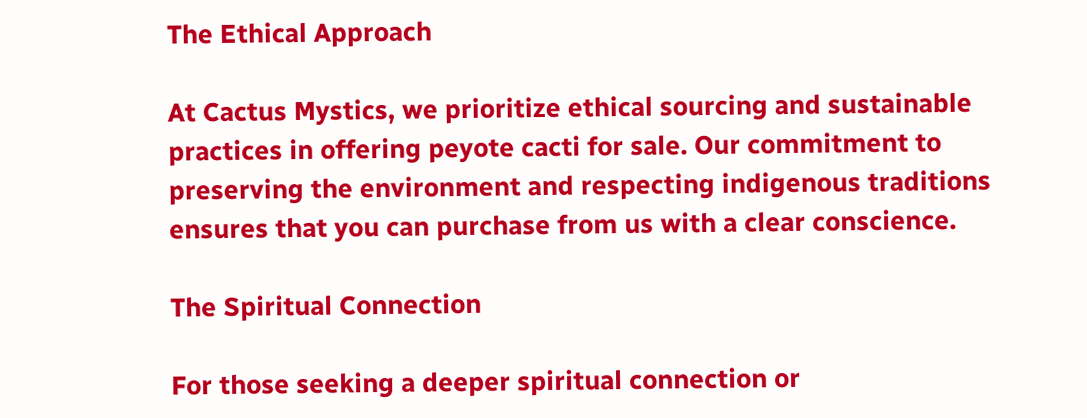The Ethical Approach

At Cactus Mystics, we prioritize ethical sourcing and sustainable practices in offering peyote cacti for sale. Our commitment to preserving the environment and respecting indigenous traditions ensures that you can purchase from us with a clear conscience.

The Spiritual Connection

For those seeking a deeper spiritual connection or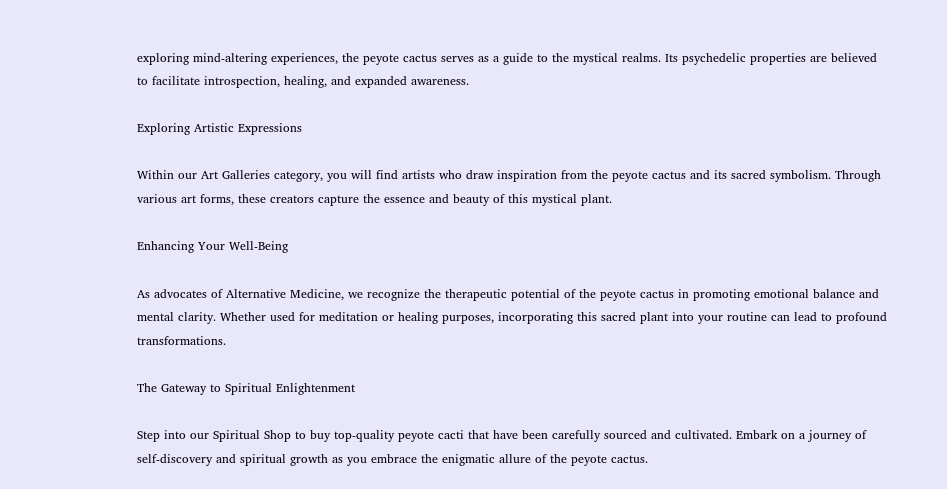exploring mind-altering experiences, the peyote cactus serves as a guide to the mystical realms. Its psychedelic properties are believed to facilitate introspection, healing, and expanded awareness.

Exploring Artistic Expressions

Within our Art Galleries category, you will find artists who draw inspiration from the peyote cactus and its sacred symbolism. Through various art forms, these creators capture the essence and beauty of this mystical plant.

Enhancing Your Well-Being

As advocates of Alternative Medicine, we recognize the therapeutic potential of the peyote cactus in promoting emotional balance and mental clarity. Whether used for meditation or healing purposes, incorporating this sacred plant into your routine can lead to profound transformations.

The Gateway to Spiritual Enlightenment

Step into our Spiritual Shop to buy top-quality peyote cacti that have been carefully sourced and cultivated. Embark on a journey of self-discovery and spiritual growth as you embrace the enigmatic allure of the peyote cactus.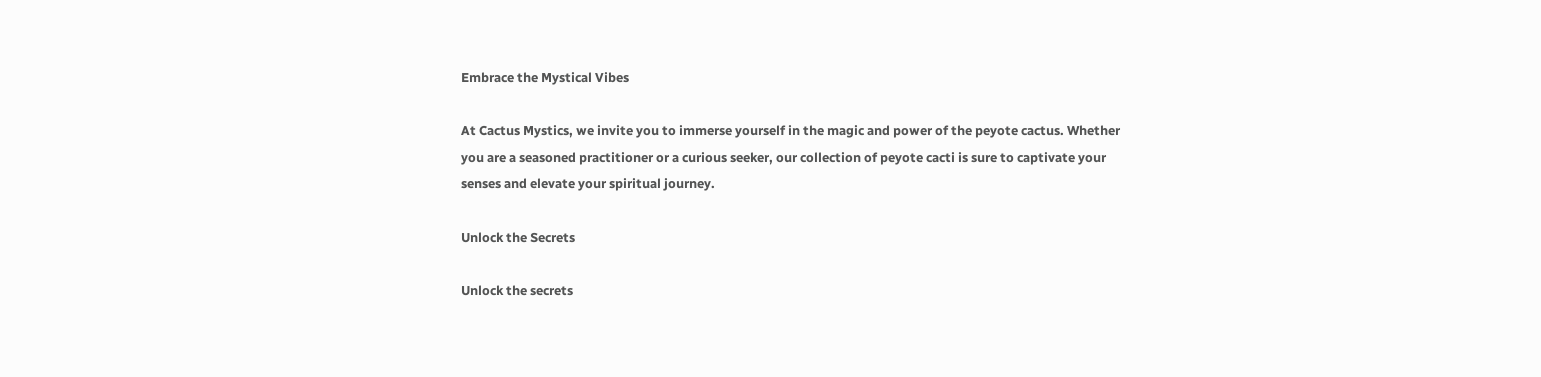Embrace the Mystical Vibes

At Cactus Mystics, we invite you to immerse yourself in the magic and power of the peyote cactus. Whether you are a seasoned practitioner or a curious seeker, our collection of peyote cacti is sure to captivate your senses and elevate your spiritual journey.

Unlock the Secrets

Unlock the secrets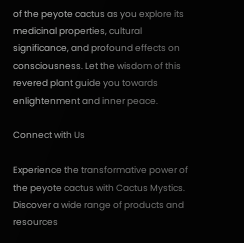of the peyote cactus as you explore its medicinal properties, cultural significance, and profound effects on consciousness. Let the wisdom of this revered plant guide you towards enlightenment and inner peace.

Connect with Us

Experience the transformative power of the peyote cactus with Cactus Mystics. Discover a wide range of products and resources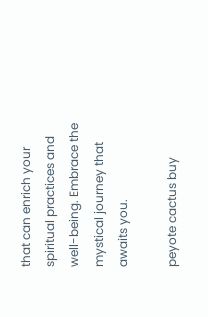that can enrich your spiritual practices and well-being. Embrace the mystical journey that awaits you.

peyote cactus buy